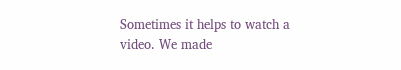Sometimes it helps to watch a video. We made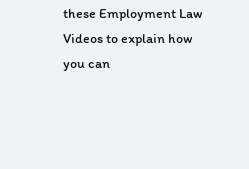these Employment Law Videos to explain how you can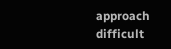approach difficult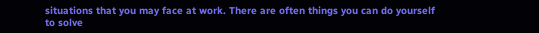situations that you may face at work. There are often things you can do yourself to solve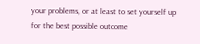your problems, or at least to set yourself up for the best possible outcome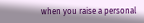when you raise a personal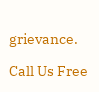grievance.

Call Us Free